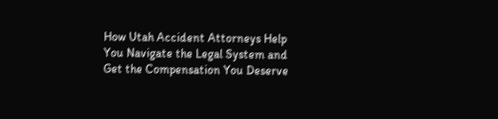How Utah Accident Attorneys Help You Navigate the Legal System and Get the Compensation You Deserve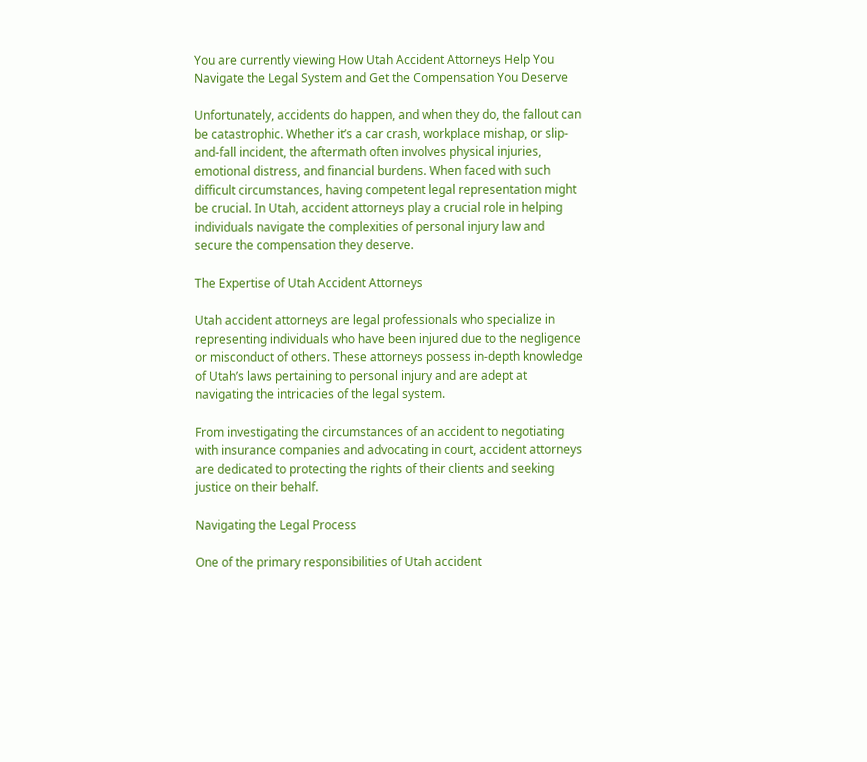You are currently viewing How Utah Accident Attorneys Help You Navigate the Legal System and Get the Compensation You Deserve

Unfortunately, accidents do happen, and when they do, the fallout can be catastrophic. Whether it’s a car crash, workplace mishap, or slip-and-fall incident, the aftermath often involves physical injuries, emotional distress, and financial burdens. When faced with such difficult circumstances, having competent legal representation might be crucial. In Utah, accident attorneys play a crucial role in helping individuals navigate the complexities of personal injury law and secure the compensation they deserve.

The Expertise of Utah Accident Attorneys

Utah accident attorneys are legal professionals who specialize in representing individuals who have been injured due to the negligence or misconduct of others. These attorneys possess in-depth knowledge of Utah’s laws pertaining to personal injury and are adept at navigating the intricacies of the legal system.

From investigating the circumstances of an accident to negotiating with insurance companies and advocating in court, accident attorneys are dedicated to protecting the rights of their clients and seeking justice on their behalf.

Navigating the Legal Process

One of the primary responsibilities of Utah accident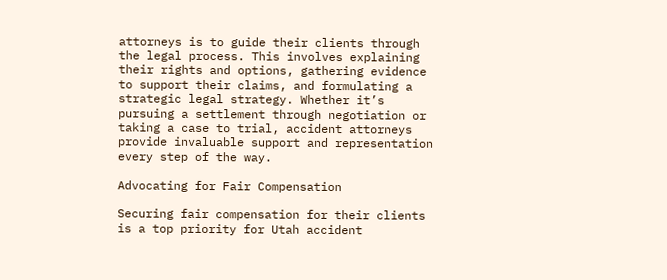attorneys is to guide their clients through the legal process. This involves explaining their rights and options, gathering evidence to support their claims, and formulating a strategic legal strategy. Whether it’s pursuing a settlement through negotiation or taking a case to trial, accident attorneys provide invaluable support and representation every step of the way.

Advocating for Fair Compensation

Securing fair compensation for their clients is a top priority for Utah accident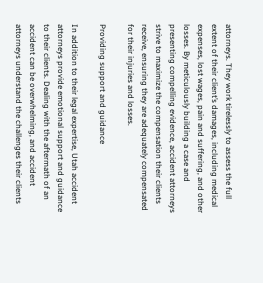attorneys. They work tirelessly to assess the full extent of their client’s damages, including medical expenses, lost wages, pain and suffering, and other losses. By meticulously building a case and presenting compelling evidence, accident attorneys strive to maximize the compensation their clients receive, ensuring they are adequately compensated for their injuries and losses.

Providing support and guidance

In addition to their legal expertise, Utah accident attorneys provide emotional support and guidance to their clients. Dealing with the aftermath of an accident can be overwhelming, and accident attorneys understand the challenges their clients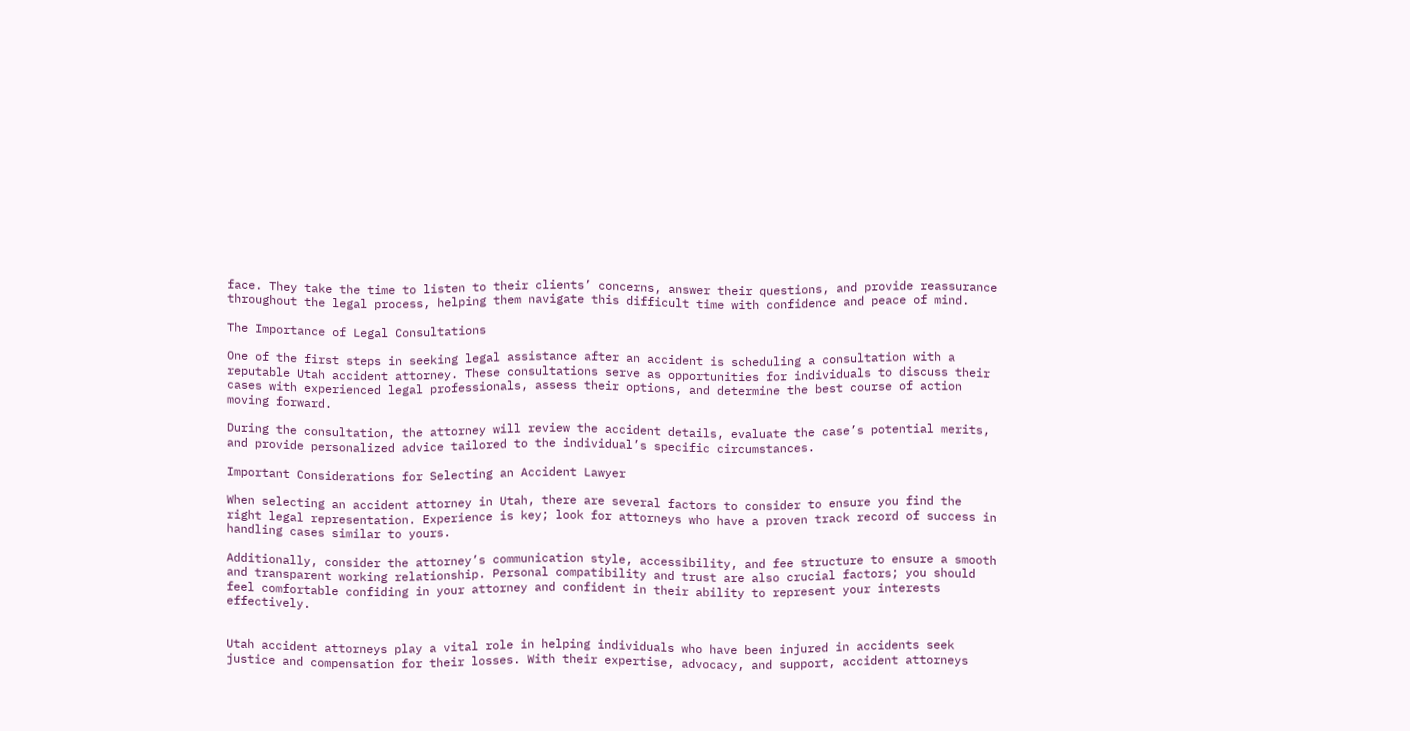face. They take the time to listen to their clients’ concerns, answer their questions, and provide reassurance throughout the legal process, helping them navigate this difficult time with confidence and peace of mind.

The Importance of Legal Consultations

One of the first steps in seeking legal assistance after an accident is scheduling a consultation with a reputable Utah accident attorney. These consultations serve as opportunities for individuals to discuss their cases with experienced legal professionals, assess their options, and determine the best course of action moving forward.

During the consultation, the attorney will review the accident details, evaluate the case’s potential merits, and provide personalized advice tailored to the individual’s specific circumstances.

Important Considerations for Selecting an Accident Lawyer

When selecting an accident attorney in Utah, there are several factors to consider to ensure you find the right legal representation. Experience is key; look for attorneys who have a proven track record of success in handling cases similar to yours.

Additionally, consider the attorney’s communication style, accessibility, and fee structure to ensure a smooth and transparent working relationship. Personal compatibility and trust are also crucial factors; you should feel comfortable confiding in your attorney and confident in their ability to represent your interests effectively.


Utah accident attorneys play a vital role in helping individuals who have been injured in accidents seek justice and compensation for their losses. With their expertise, advocacy, and support, accident attorneys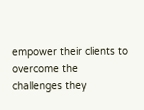empower their clients to overcome the challenges they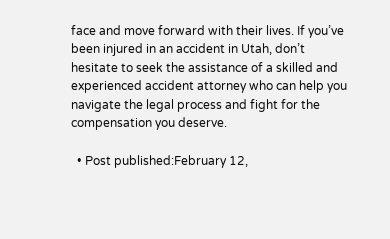face and move forward with their lives. If you’ve been injured in an accident in Utah, don’t hesitate to seek the assistance of a skilled and experienced accident attorney who can help you navigate the legal process and fight for the compensation you deserve.

  • Post published:February 12,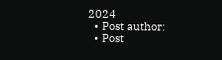2024
  • Post author:
  • Post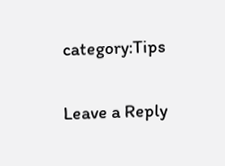category:Tips

Leave a Reply